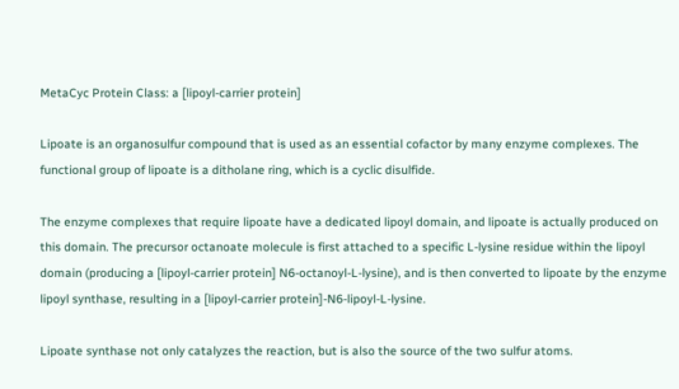MetaCyc Protein Class: a [lipoyl-carrier protein]

Lipoate is an organosulfur compound that is used as an essential cofactor by many enzyme complexes. The functional group of lipoate is a ditholane ring, which is a cyclic disulfide.

The enzyme complexes that require lipoate have a dedicated lipoyl domain, and lipoate is actually produced on this domain. The precursor octanoate molecule is first attached to a specific L-lysine residue within the lipoyl domain (producing a [lipoyl-carrier protein] N6-octanoyl-L-lysine), and is then converted to lipoate by the enzyme lipoyl synthase, resulting in a [lipoyl-carrier protein]-N6-lipoyl-L-lysine.

Lipoate synthase not only catalyzes the reaction, but is also the source of the two sulfur atoms.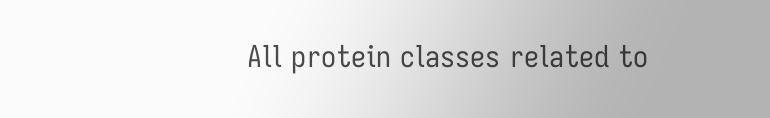All protein classes related to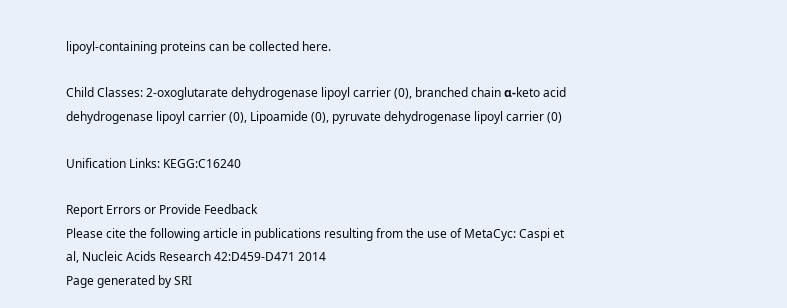lipoyl-containing proteins can be collected here.

Child Classes: 2-oxoglutarate dehydrogenase lipoyl carrier (0), branched chain α-keto acid dehydrogenase lipoyl carrier (0), Lipoamide (0), pyruvate dehydrogenase lipoyl carrier (0)

Unification Links: KEGG:C16240

Report Errors or Provide Feedback
Please cite the following article in publications resulting from the use of MetaCyc: Caspi et al, Nucleic Acids Research 42:D459-D471 2014
Page generated by SRI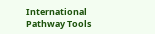International Pathway Tools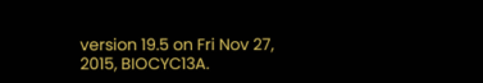version 19.5 on Fri Nov 27, 2015, BIOCYC13A.